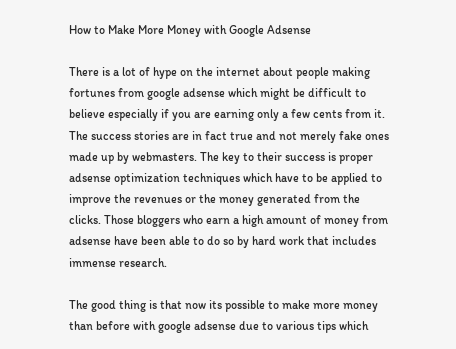How to Make More Money with Google Adsense

There is a lot of hype on the internet about people making fortunes from google adsense which might be difficult to believe especially if you are earning only a few cents from it. The success stories are in fact true and not merely fake ones made up by webmasters. The key to their success is proper adsense optimization techniques which have to be applied to improve the revenues or the money generated from the clicks. Those bloggers who earn a high amount of money from adsense have been able to do so by hard work that includes immense research.

The good thing is that now its possible to make more money than before with google adsense due to various tips which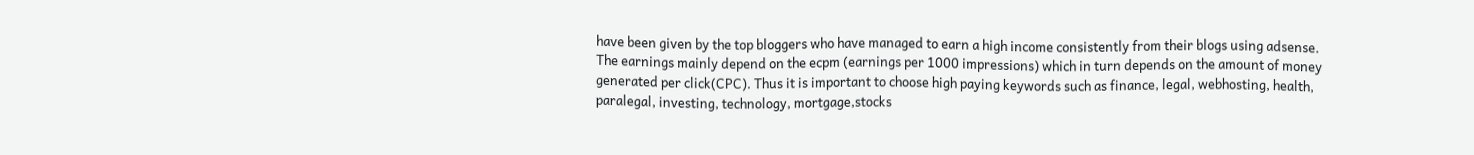have been given by the top bloggers who have managed to earn a high income consistently from their blogs using adsense. The earnings mainly depend on the ecpm (earnings per 1000 impressions) which in turn depends on the amount of money generated per click(CPC). Thus it is important to choose high paying keywords such as finance, legal, webhosting, health, paralegal, investing, technology, mortgage,stocks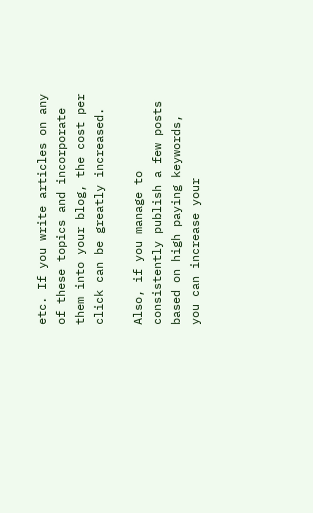etc. If you write articles on any of these topics and incorporate them into your blog, the cost per click can be greatly increased.

Also, if you manage to consistently publish a few posts based on high paying keywords, you can increase your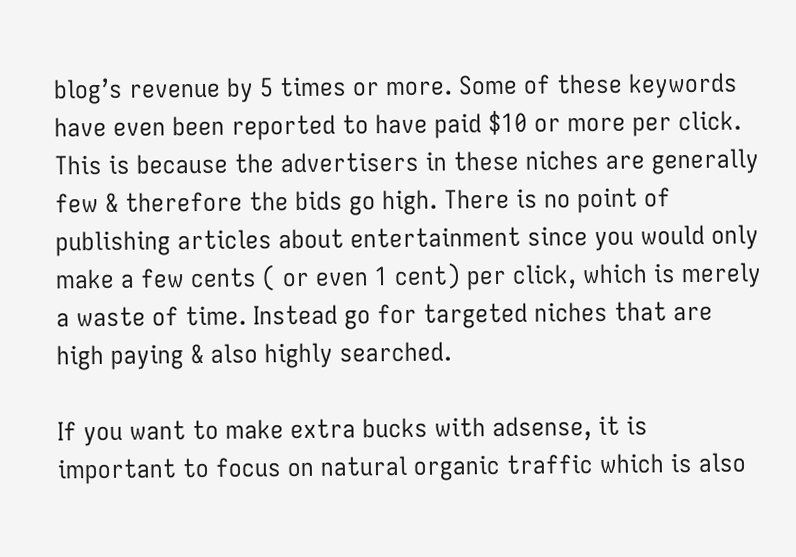blog’s revenue by 5 times or more. Some of these keywords have even been reported to have paid $10 or more per click. This is because the advertisers in these niches are generally few & therefore the bids go high. There is no point of publishing articles about entertainment since you would only make a few cents ( or even 1 cent) per click, which is merely a waste of time. Instead go for targeted niches that are high paying & also highly searched.

If you want to make extra bucks with adsense, it is important to focus on natural organic traffic which is also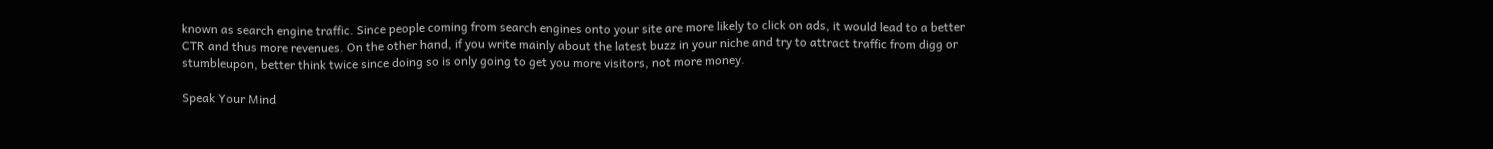known as search engine traffic. Since people coming from search engines onto your site are more likely to click on ads, it would lead to a better CTR and thus more revenues. On the other hand, if you write mainly about the latest buzz in your niche and try to attract traffic from digg or stumbleupon, better think twice since doing so is only going to get you more visitors, not more money.

Speak Your Mind